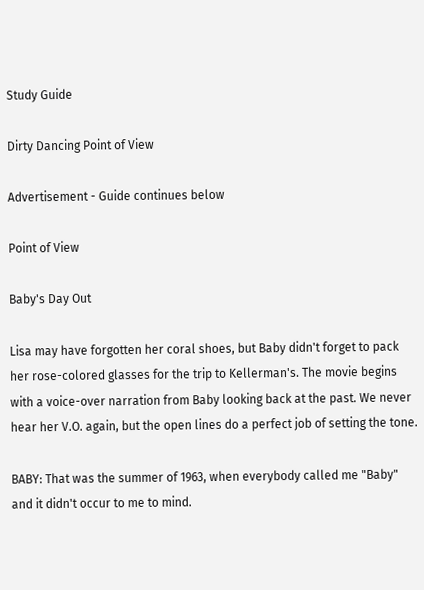Study Guide

Dirty Dancing Point of View

Advertisement - Guide continues below

Point of View

Baby's Day Out

Lisa may have forgotten her coral shoes, but Baby didn't forget to pack her rose-colored glasses for the trip to Kellerman's. The movie begins with a voice-over narration from Baby looking back at the past. We never hear her V.O. again, but the open lines do a perfect job of setting the tone.

BABY: That was the summer of 1963, when everybody called me "Baby" and it didn't occur to me to mind.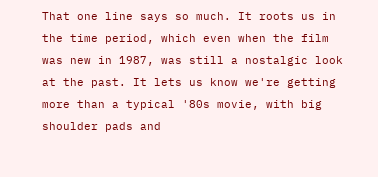That one line says so much. It roots us in the time period, which even when the film was new in 1987, was still a nostalgic look at the past. It lets us know we're getting more than a typical '80s movie, with big shoulder pads and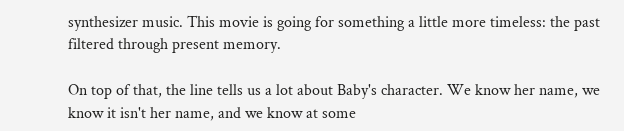synthesizer music. This movie is going for something a little more timeless: the past filtered through present memory.

On top of that, the line tells us a lot about Baby's character. We know her name, we know it isn't her name, and we know at some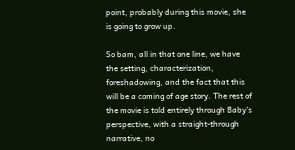point, probably during this movie, she is going to grow up.

So bam, all in that one line, we have the setting, characterization, foreshadowing, and the fact that this will be a coming of age story. The rest of the movie is told entirely through Baby's perspective, with a straight-through narrative, no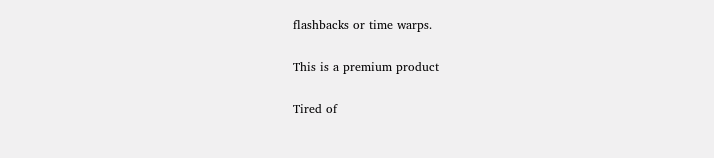flashbacks or time warps.

This is a premium product

Tired of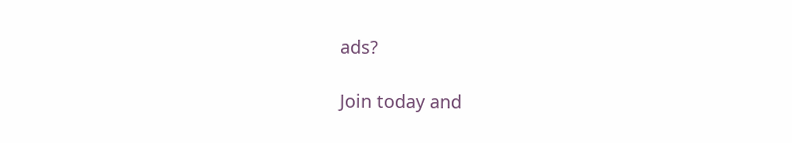ads?

Join today and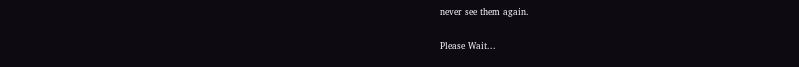never see them again.

Please Wait...